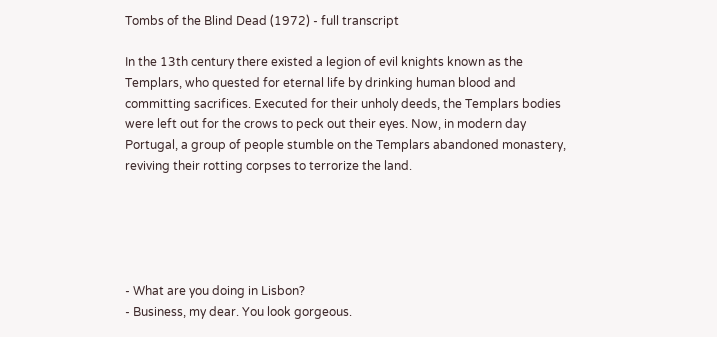Tombs of the Blind Dead (1972) - full transcript

In the 13th century there existed a legion of evil knights known as the Templars, who quested for eternal life by drinking human blood and committing sacrifices. Executed for their unholy deeds, the Templars bodies were left out for the crows to peck out their eyes. Now, in modern day Portugal, a group of people stumble on the Templars abandoned monastery, reviving their rotting corpses to terrorize the land.





- What are you doing in Lisbon?
- Business, my dear. You look gorgeous.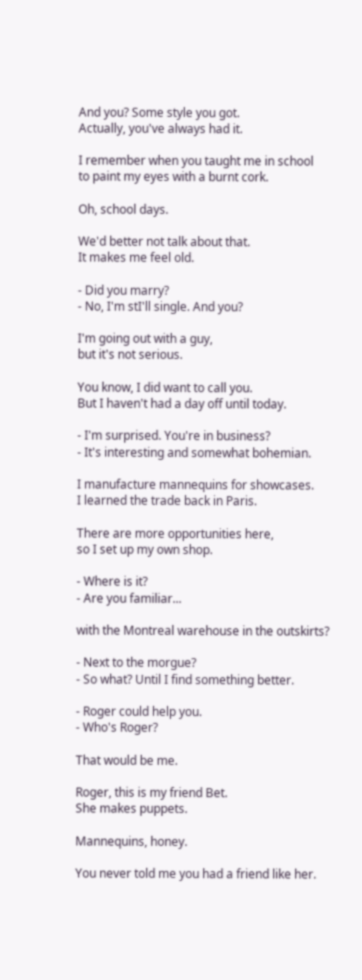And you? Some style you got.
Actually, you've always had it.

I remember when you taught me in school
to paint my eyes with a burnt cork.

Oh, school days.

We'd better not talk about that.
It makes me feel old.

- Did you marry?
- No, I'm stI'll single. And you?

I'm going out with a guy,
but it's not serious.

You know, I did want to call you.
But I haven't had a day off until today.

- I'm surprised. You're in business?
- It's interesting and somewhat bohemian.

I manufacture mannequins for showcases.
I learned the trade back in Paris.

There are more opportunities here,
so I set up my own shop.

- Where is it?
- Are you familiar...

with the Montreal warehouse in the outskirts?

- Next to the morgue?
- So what? Until I find something better.

- Roger could help you.
- Who's Roger?

That would be me.

Roger, this is my friend Bet.
She makes puppets.

Mannequins, honey.

You never told me you had a friend like her.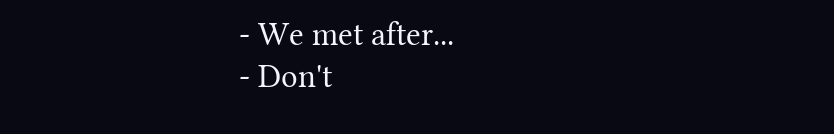- We met after...
- Don't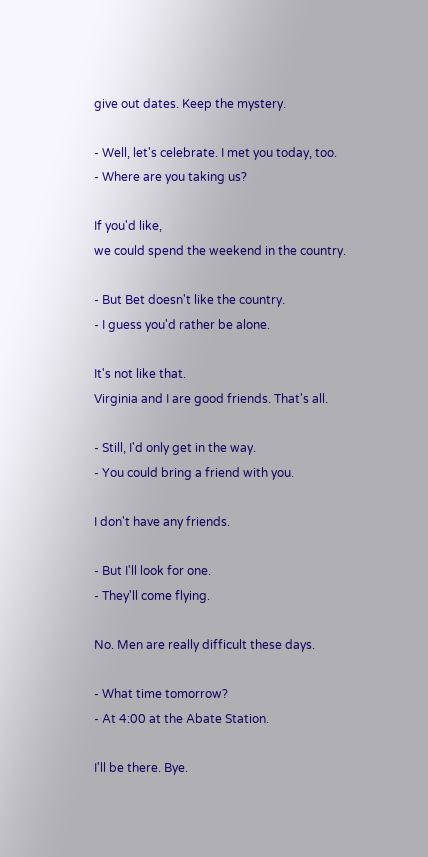give out dates. Keep the mystery.

- Well, let's celebrate. I met you today, too.
- Where are you taking us?

If you'd like,
we could spend the weekend in the country.

- But Bet doesn't like the country.
- I guess you'd rather be alone.

It's not like that.
Virginia and I are good friends. That's all.

- Still, I'd only get in the way.
- You could bring a friend with you.

I don't have any friends.

- But I'll look for one.
- They'll come flying.

No. Men are really difficult these days.

- What time tomorrow?
- At 4:00 at the Abate Station.

I'll be there. Bye.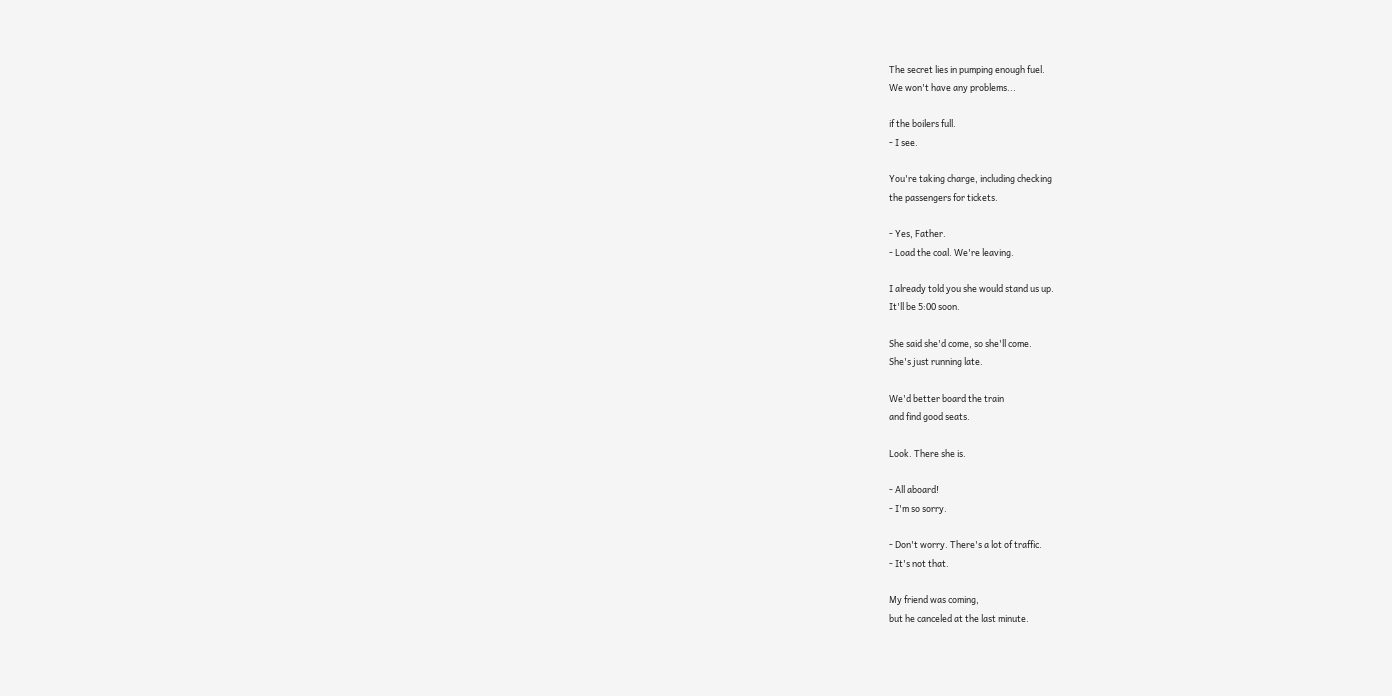The secret lies in pumping enough fuel.
We won't have any problems...

if the boilers full.
- I see.

You're taking charge, including checking
the passengers for tickets.

- Yes, Father.
- Load the coal. We're leaving.

I already told you she would stand us up.
It'll be 5:00 soon.

She said she'd come, so she'll come.
She's just running late.

We'd better board the train
and find good seats.

Look. There she is.

- All aboard!
- I'm so sorry.

- Don't worry. There's a lot of traffic.
- It's not that.

My friend was coming,
but he canceled at the last minute.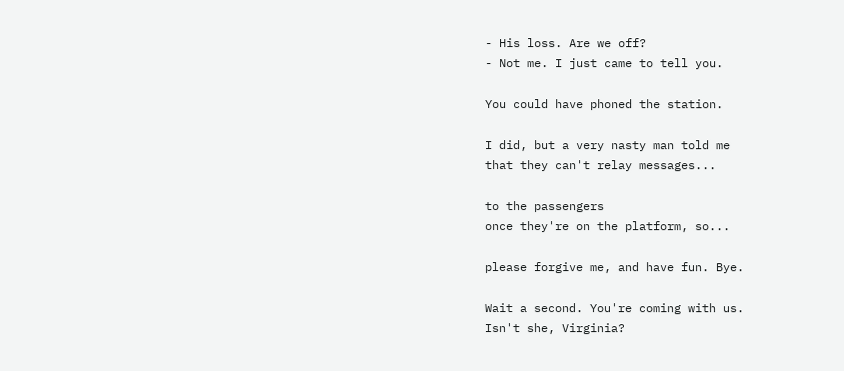- His loss. Are we off?
- Not me. I just came to tell you.

You could have phoned the station.

I did, but a very nasty man told me
that they can't relay messages...

to the passengers
once they're on the platform, so...

please forgive me, and have fun. Bye.

Wait a second. You're coming with us.
Isn't she, Virginia?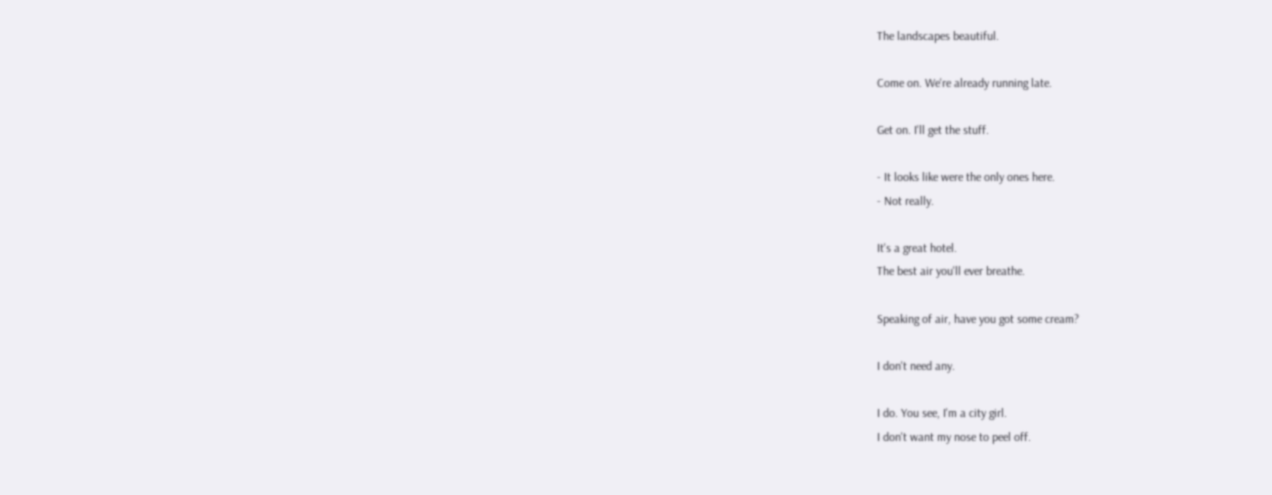The landscapes beautiful.

Come on. We're already running late.

Get on. I'll get the stuff.

- It looks like were the only ones here.
- Not really.

It's a great hotel.
The best air you'll ever breathe.

Speaking of air, have you got some cream?

I don't need any.

I do. You see, I'm a city girl.
I don't want my nose to peel off.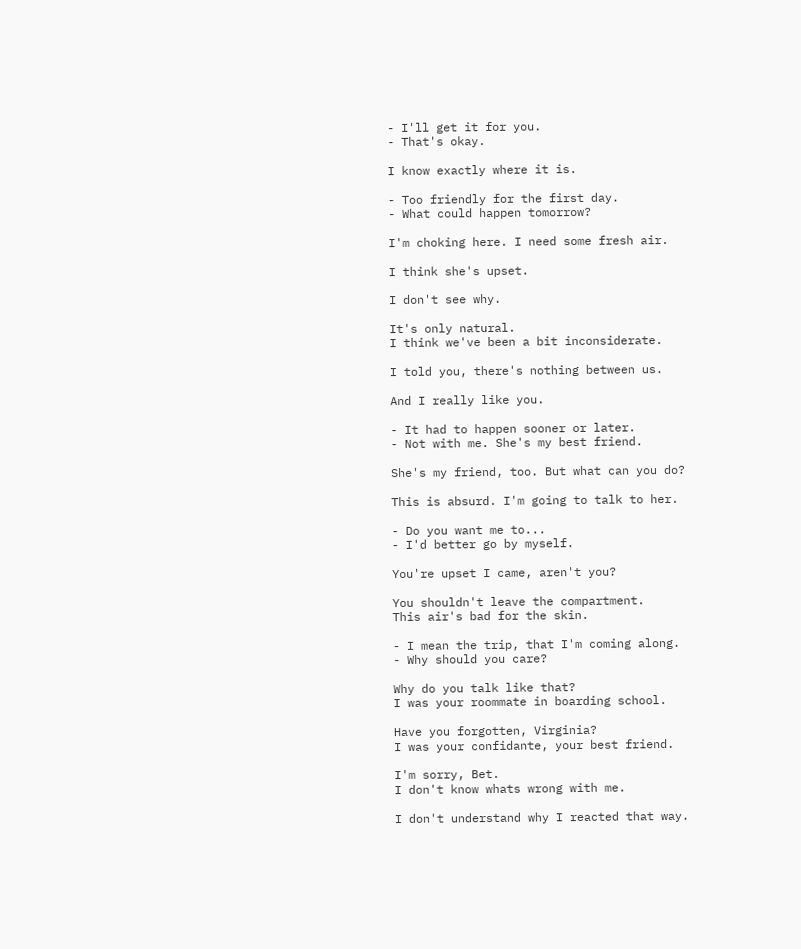- I'll get it for you.
- That's okay.

I know exactly where it is.

- Too friendly for the first day.
- What could happen tomorrow?

I'm choking here. I need some fresh air.

I think she's upset.

I don't see why.

It's only natural.
I think we've been a bit inconsiderate.

I told you, there's nothing between us.

And I really like you.

- It had to happen sooner or later.
- Not with me. She's my best friend.

She's my friend, too. But what can you do?

This is absurd. I'm going to talk to her.

- Do you want me to...
- I'd better go by myself.

You're upset I came, aren't you?

You shouldn't leave the compartment.
This air's bad for the skin.

- I mean the trip, that I'm coming along.
- Why should you care?

Why do you talk like that?
I was your roommate in boarding school.

Have you forgotten, Virginia?
I was your confidante, your best friend.

I'm sorry, Bet.
I don't know whats wrong with me.

I don't understand why I reacted that way.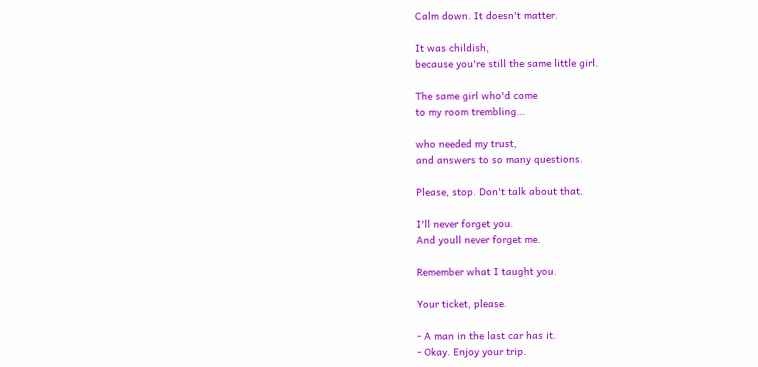Calm down. It doesn't matter.

It was childish,
because you're still the same little girl.

The same girl who'd come
to my room trembling...

who needed my trust,
and answers to so many questions.

Please, stop. Don't talk about that.

I'll never forget you.
And youll never forget me.

Remember what I taught you.

Your ticket, please.

- A man in the last car has it.
- Okay. Enjoy your trip.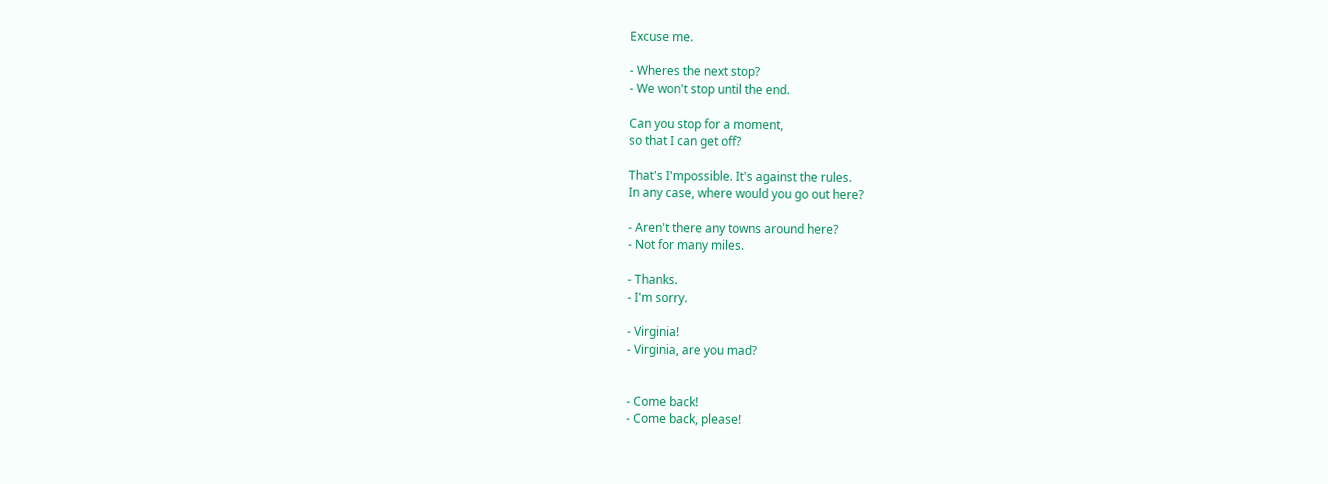Excuse me.

- Wheres the next stop?
- We won't stop until the end.

Can you stop for a moment,
so that I can get off?

That's I'mpossible. It's against the rules.
In any case, where would you go out here?

- Aren't there any towns around here?
- Not for many miles.

- Thanks.
- I'm sorry.

- Virginia!
- Virginia, are you mad?


- Come back!
- Come back, please!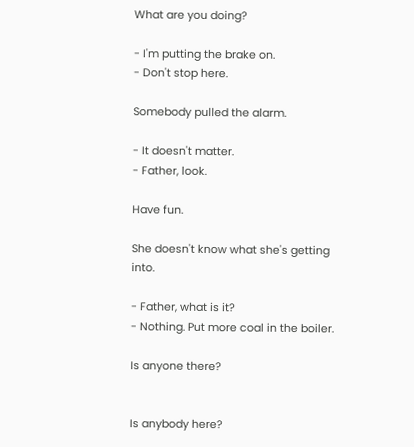What are you doing?

- I'm putting the brake on.
- Don't stop here.

Somebody pulled the alarm.

- It doesn't matter.
- Father, look.

Have fun.

She doesn't know what she's getting into.

- Father, what is it?
- Nothing. Put more coal in the boiler.

Is anyone there?


Is anybody here?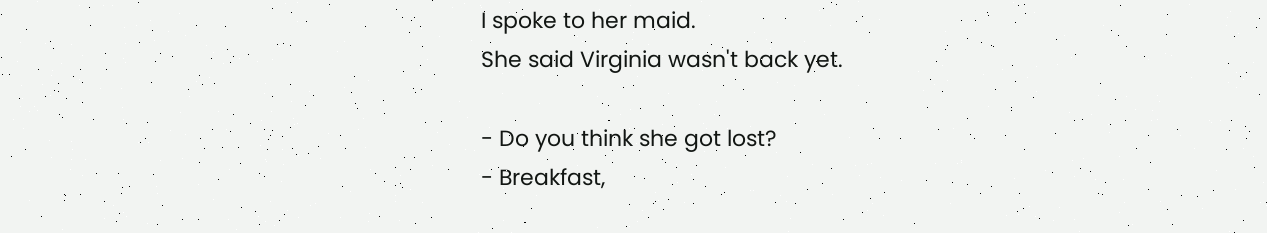I spoke to her maid.
She said Virginia wasn't back yet.

- Do you think she got lost?
- Breakfast,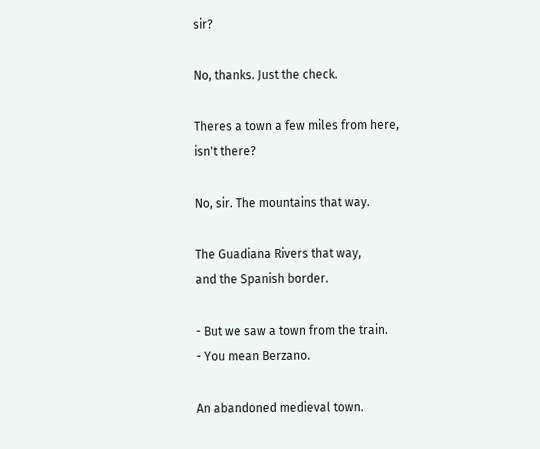sir?

No, thanks. Just the check.

Theres a town a few miles from here,
isn't there?

No, sir. The mountains that way.

The Guadiana Rivers that way,
and the Spanish border.

- But we saw a town from the train.
- You mean Berzano.

An abandoned medieval town.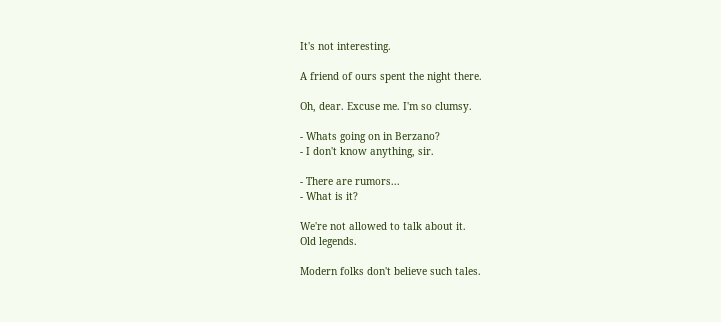It's not interesting.

A friend of ours spent the night there.

Oh, dear. Excuse me. I'm so clumsy.

- Whats going on in Berzano?
- I don't know anything, sir.

- There are rumors...
- What is it?

We're not allowed to talk about it.
Old legends.

Modern folks don't believe such tales.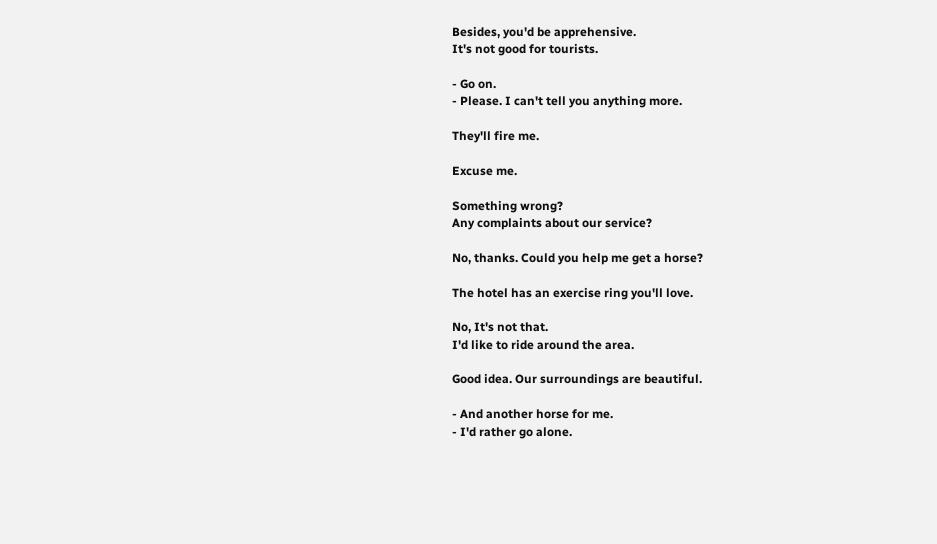Besides, you'd be apprehensive.
It's not good for tourists.

- Go on.
- Please. I can't tell you anything more.

They'll fire me.

Excuse me.

Something wrong?
Any complaints about our service?

No, thanks. Could you help me get a horse?

The hotel has an exercise ring you'll love.

No, It's not that.
I'd like to ride around the area.

Good idea. Our surroundings are beautiful.

- And another horse for me.
- I'd rather go alone.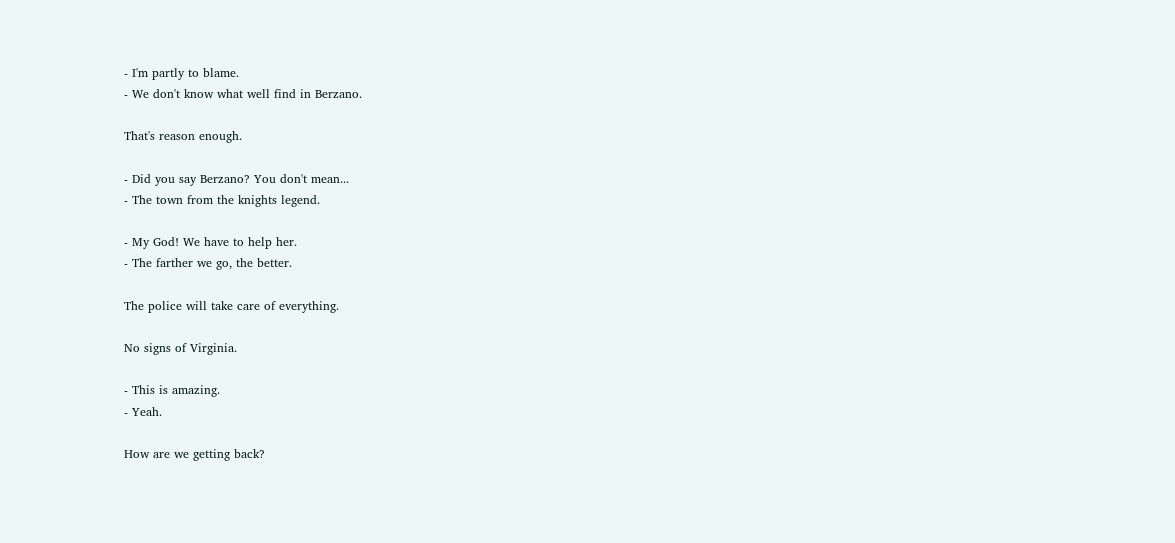- I'm partly to blame.
- We don't know what well find in Berzano.

That's reason enough.

- Did you say Berzano? You don't mean...
- The town from the knights legend.

- My God! We have to help her.
- The farther we go, the better.

The police will take care of everything.

No signs of Virginia.

- This is amazing.
- Yeah.

How are we getting back?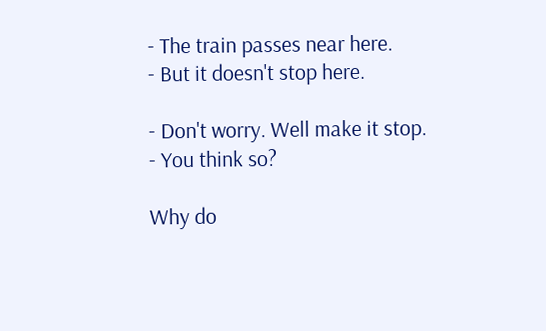- The train passes near here.
- But it doesn't stop here.

- Don't worry. Well make it stop.
- You think so?

Why do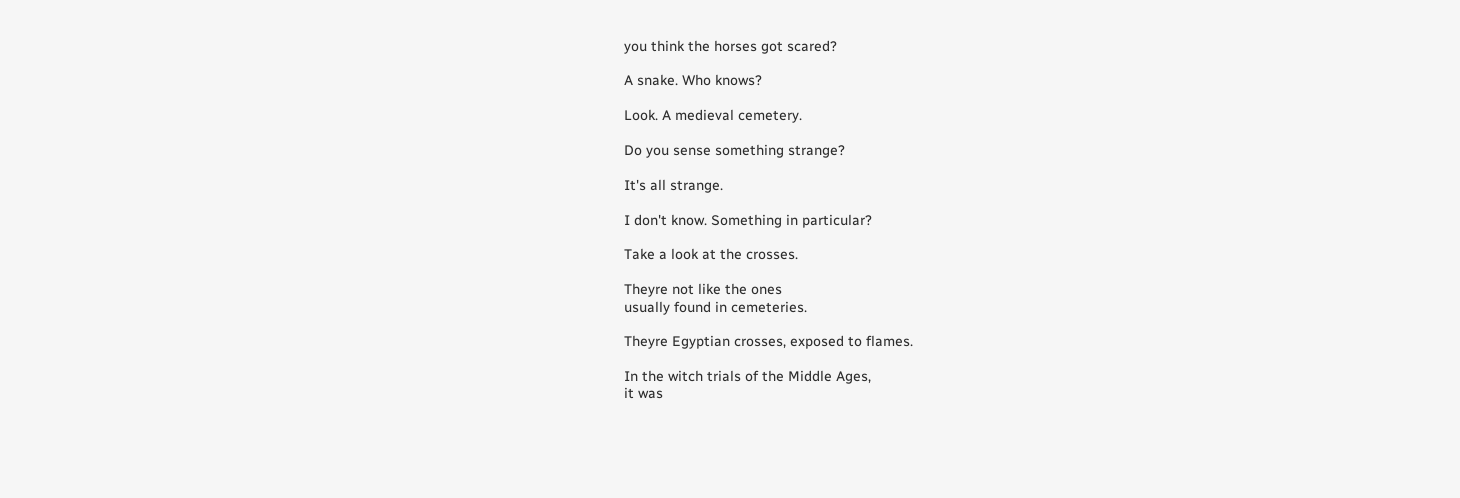you think the horses got scared?

A snake. Who knows?

Look. A medieval cemetery.

Do you sense something strange?

It's all strange.

I don't know. Something in particular?

Take a look at the crosses.

Theyre not like the ones
usually found in cemeteries.

Theyre Egyptian crosses, exposed to flames.

In the witch trials of the Middle Ages,
it was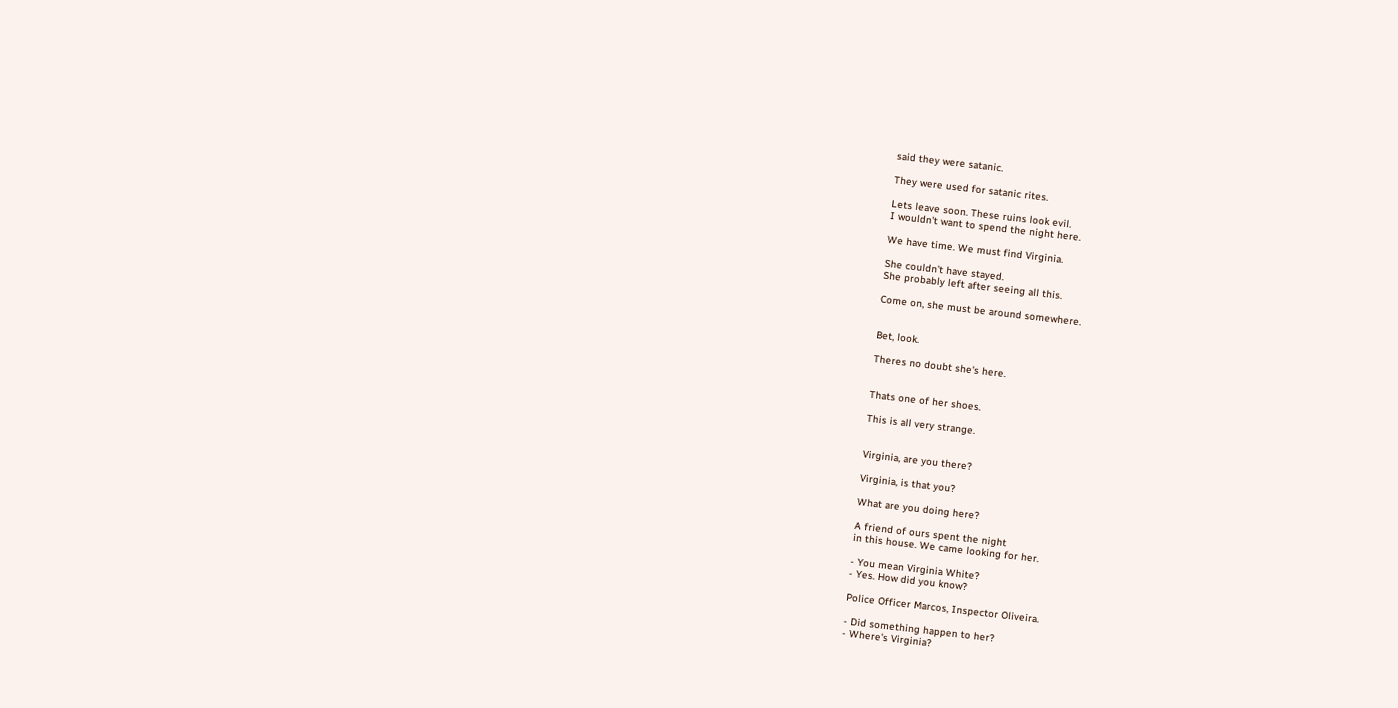said they were satanic.

They were used for satanic rites.

Lets leave soon. These ruins look evil.
I wouldn't want to spend the night here.

We have time. We must find Virginia.

She couldn't have stayed.
She probably left after seeing all this.

Come on, she must be around somewhere.


Bet, look.

Theres no doubt she's here.


Thats one of her shoes.

This is all very strange.


Virginia, are you there?

Virginia, is that you?

What are you doing here?

A friend of ours spent the night
in this house. We came looking for her.

- You mean Virginia White?
- Yes. How did you know?

Police Officer Marcos, Inspector Oliveira.

- Did something happen to her?
- Where's Virginia?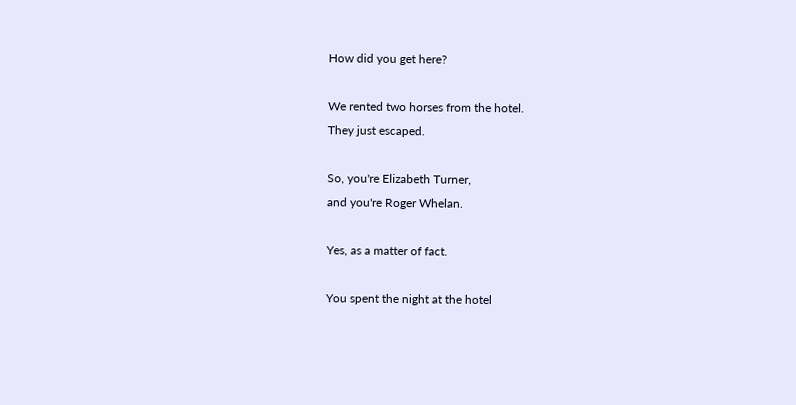How did you get here?

We rented two horses from the hotel.
They just escaped.

So, you're Elizabeth Turner,
and you're Roger Whelan.

Yes, as a matter of fact.

You spent the night at the hotel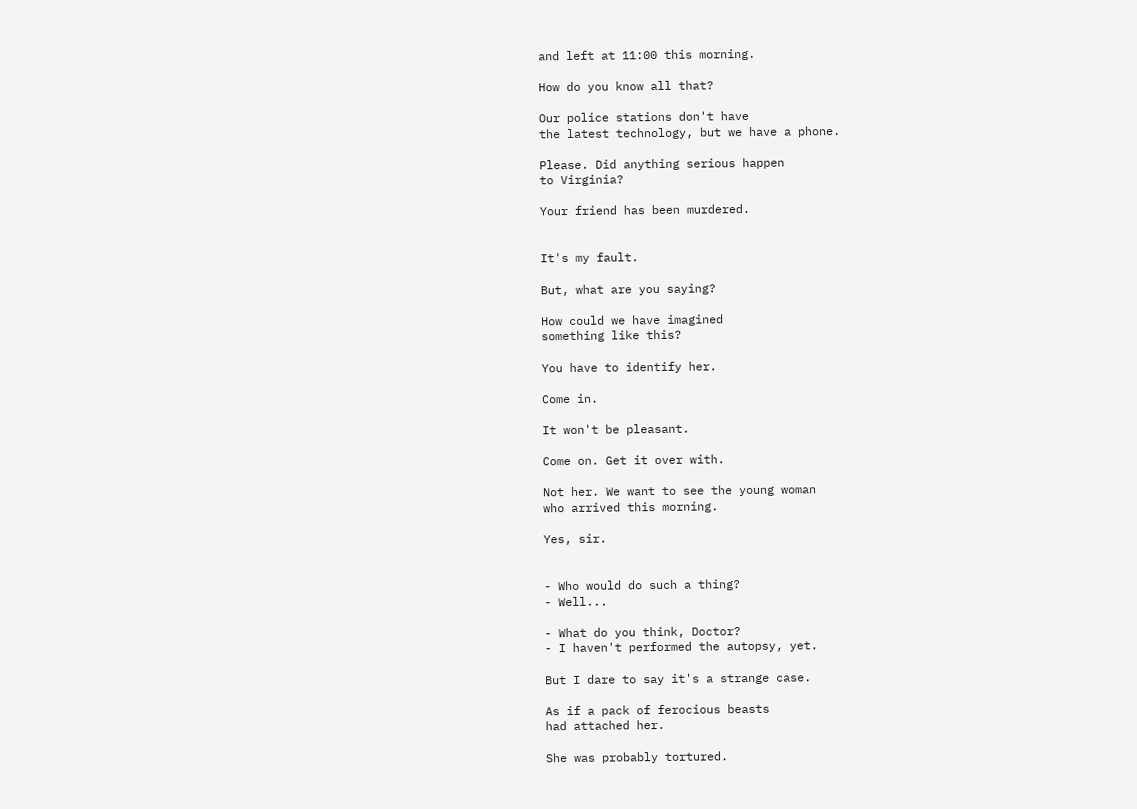and left at 11:00 this morning.

How do you know all that?

Our police stations don't have
the latest technology, but we have a phone.

Please. Did anything serious happen
to Virginia?

Your friend has been murdered.


It's my fault.

But, what are you saying?

How could we have imagined
something like this?

You have to identify her.

Come in.

It won't be pleasant.

Come on. Get it over with.

Not her. We want to see the young woman
who arrived this morning.

Yes, sir.


- Who would do such a thing?
- Well...

- What do you think, Doctor?
- I haven't performed the autopsy, yet.

But I dare to say it's a strange case.

As if a pack of ferocious beasts
had attached her.

She was probably tortured.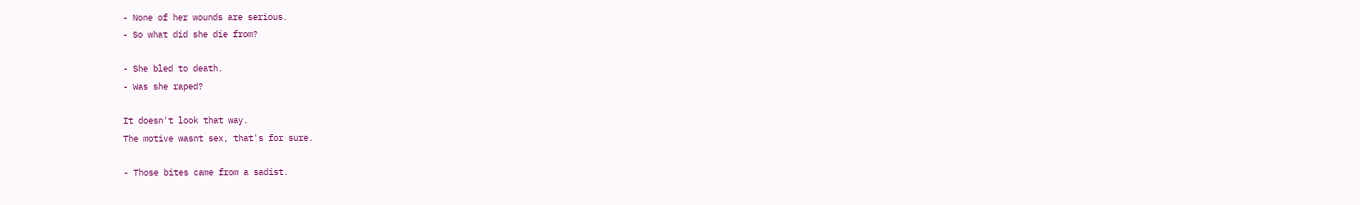- None of her wounds are serious.
- So what did she die from?

- She bled to death.
- Was she raped?

It doesn't look that way.
The motive wasnt sex, that's for sure.

- Those bites came from a sadist.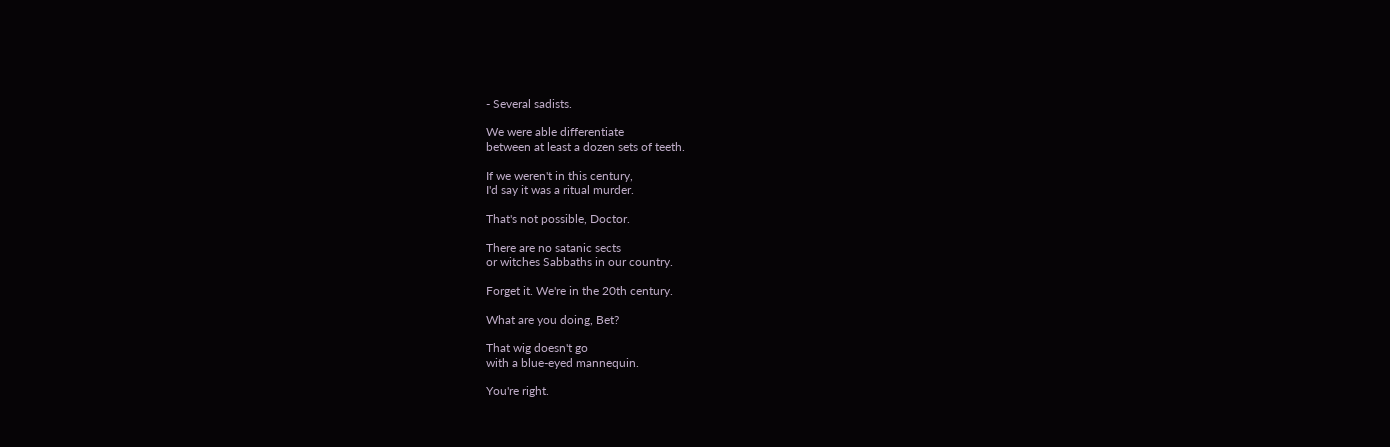- Several sadists.

We were able differentiate
between at least a dozen sets of teeth.

If we weren't in this century,
I'd say it was a ritual murder.

That's not possible, Doctor.

There are no satanic sects
or witches Sabbaths in our country.

Forget it. We're in the 20th century.

What are you doing, Bet?

That wig doesn't go
with a blue-eyed mannequin.

You're right.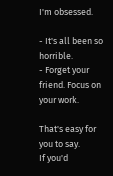I'm obsessed.

- It's all been so horrible.
- Forget your friend. Focus on your work.

That's easy for you to say.
If you'd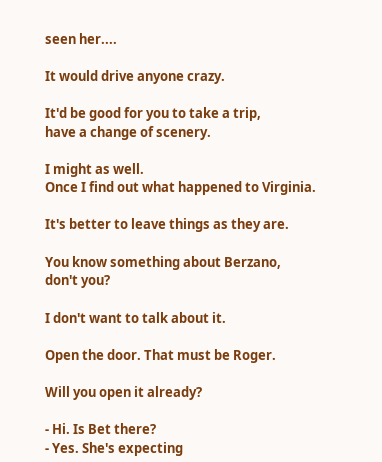seen her....

It would drive anyone crazy.

It'd be good for you to take a trip,
have a change of scenery.

I might as well.
Once I find out what happened to Virginia.

It's better to leave things as they are.

You know something about Berzano,
don't you?

I don't want to talk about it.

Open the door. That must be Roger.

Will you open it already?

- Hi. Is Bet there?
- Yes. She's expecting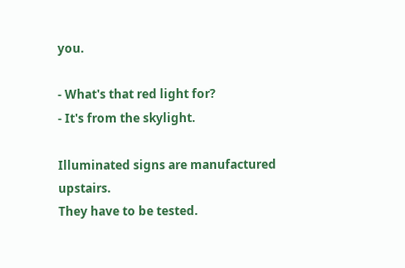you.

- What's that red light for?
- It's from the skylight.

Illuminated signs are manufactured upstairs.
They have to be tested.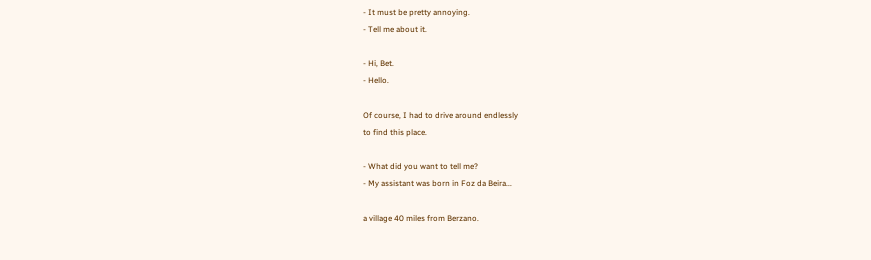- It must be pretty annoying.
- Tell me about it.

- Hi, Bet.
- Hello.

Of course, I had to drive around endlessly
to find this place.

- What did you want to tell me?
- My assistant was born in Foz da Beira...

a village 40 miles from Berzano.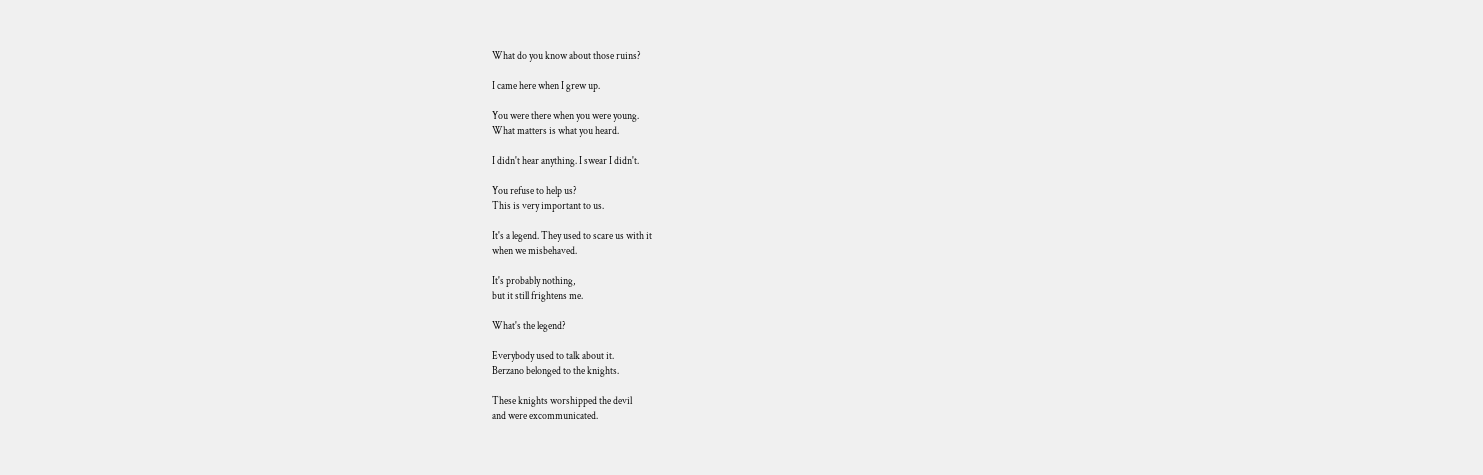What do you know about those ruins?

I came here when I grew up.

You were there when you were young.
What matters is what you heard.

I didn't hear anything. I swear I didn't.

You refuse to help us?
This is very important to us.

It's a legend. They used to scare us with it
when we misbehaved.

It's probably nothing,
but it still frightens me.

What's the legend?

Everybody used to talk about it.
Berzano belonged to the knights.

These knights worshipped the devil
and were excommunicated.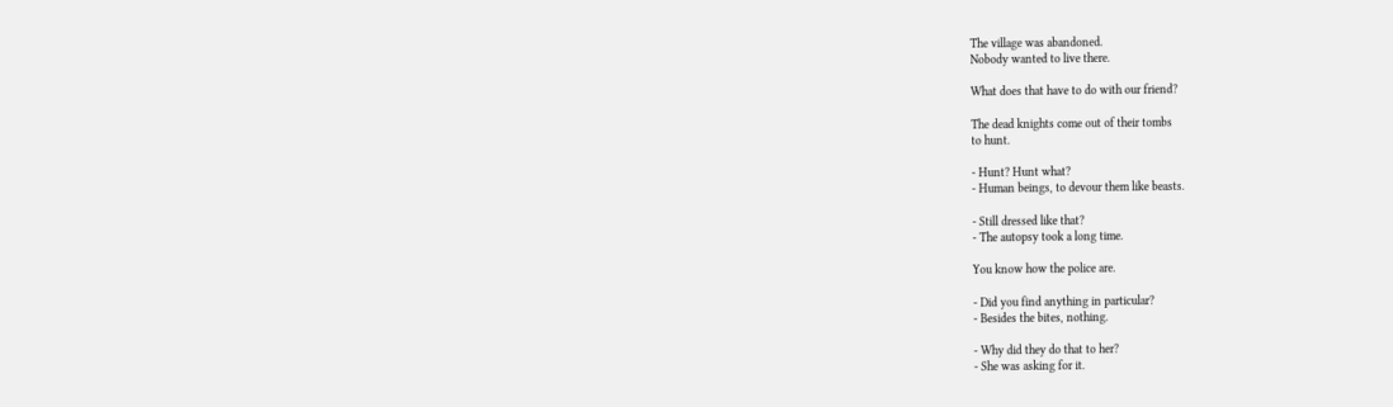The village was abandoned.
Nobody wanted to live there.

What does that have to do with our friend?

The dead knights come out of their tombs
to hunt.

- Hunt? Hunt what?
- Human beings, to devour them like beasts.

- Still dressed like that?
- The autopsy took a long time.

You know how the police are.

- Did you find anything in particular?
- Besides the bites, nothing.

- Why did they do that to her?
- She was asking for it.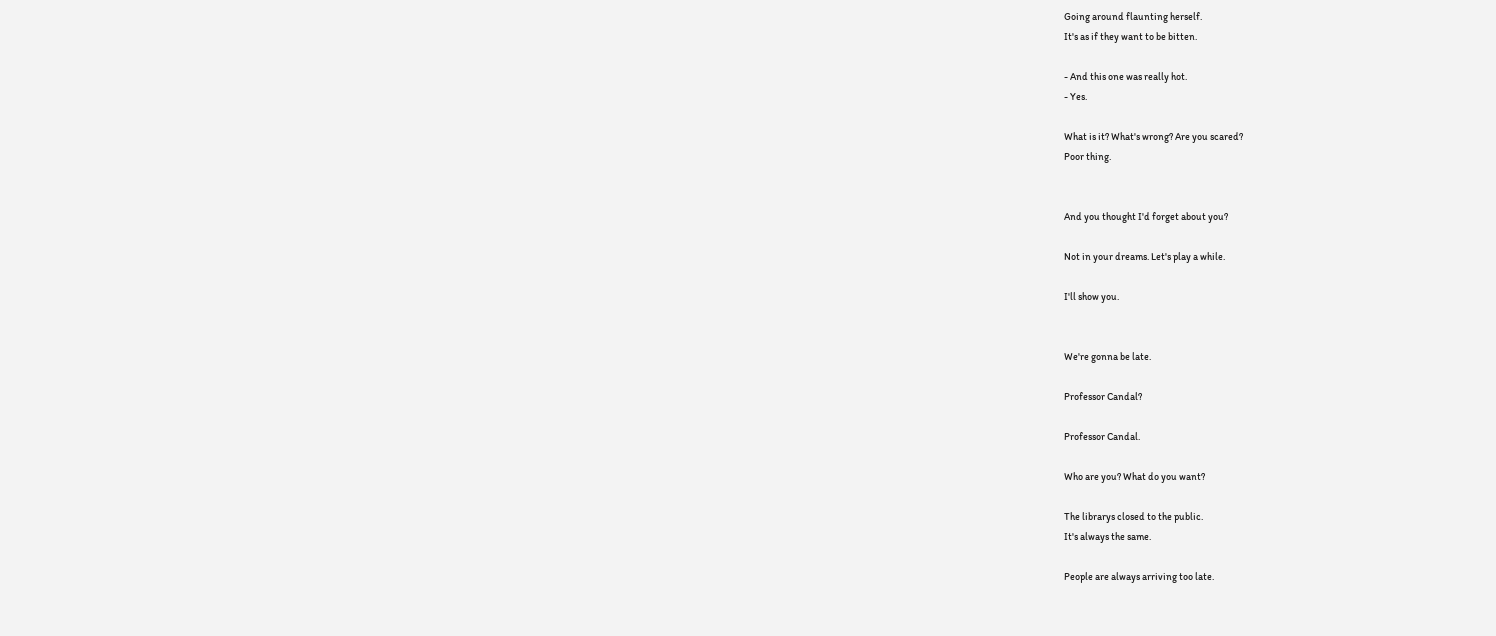Going around flaunting herself.
It's as if they want to be bitten.

- And this one was really hot.
- Yes.

What is it? What's wrong? Are you scared?
Poor thing.


And you thought I'd forget about you?

Not in your dreams. Let's play a while.

I'll show you.


We're gonna be late.

Professor Candal?

Professor Candal.

Who are you? What do you want?

The librarys closed to the public.
It's always the same.

People are always arriving too late.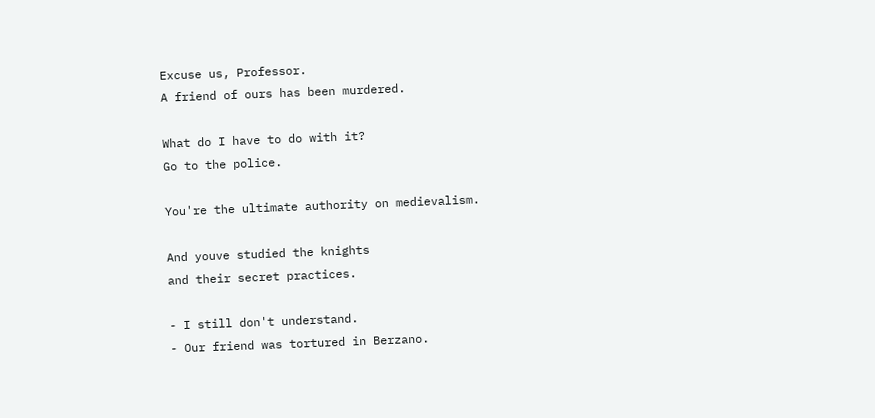Excuse us, Professor.
A friend of ours has been murdered.

What do I have to do with it?
Go to the police.

You're the ultimate authority on medievalism.

And youve studied the knights
and their secret practices.

- I still don't understand.
- Our friend was tortured in Berzano.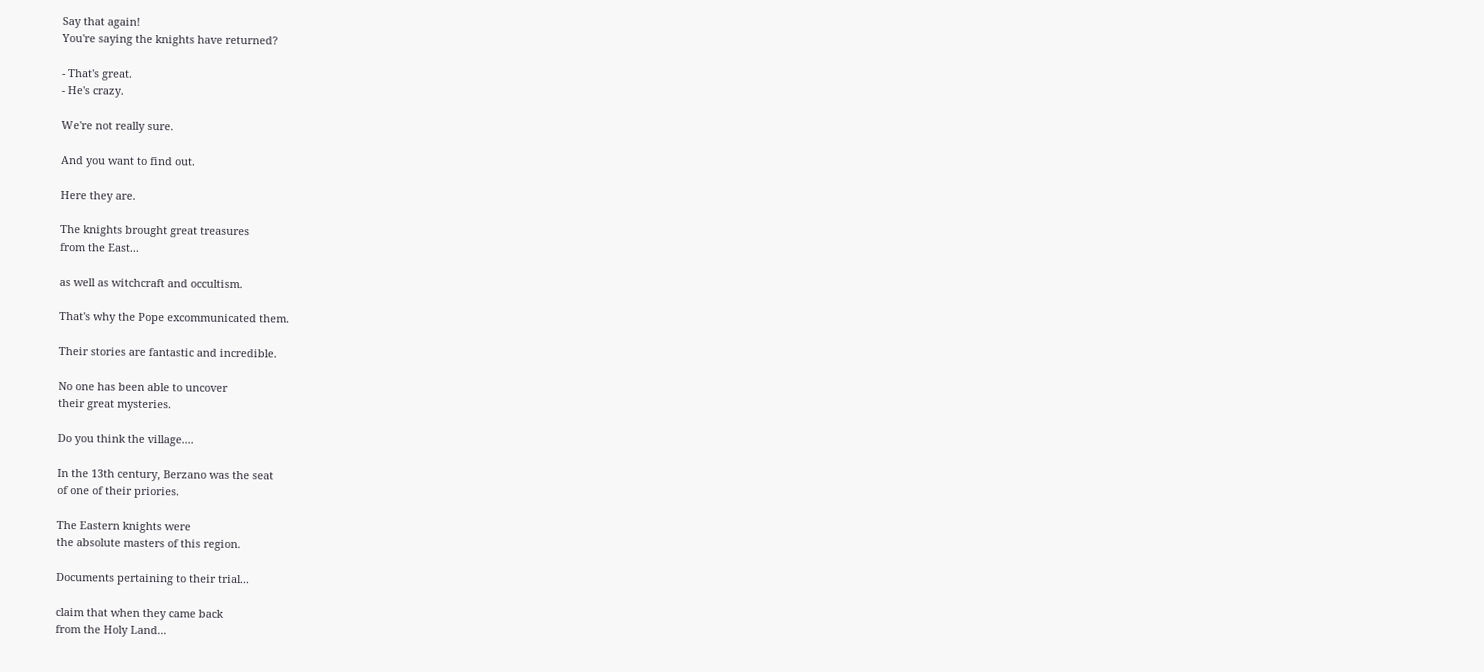Say that again!
You're saying the knights have returned?

- That's great.
- He's crazy.

We're not really sure.

And you want to find out.

Here they are.

The knights brought great treasures
from the East...

as well as witchcraft and occultism.

That's why the Pope excommunicated them.

Their stories are fantastic and incredible.

No one has been able to uncover
their great mysteries.

Do you think the village....

In the 13th century, Berzano was the seat
of one of their priories.

The Eastern knights were
the absolute masters of this region.

Documents pertaining to their trial...

claim that when they came back
from the Holy Land...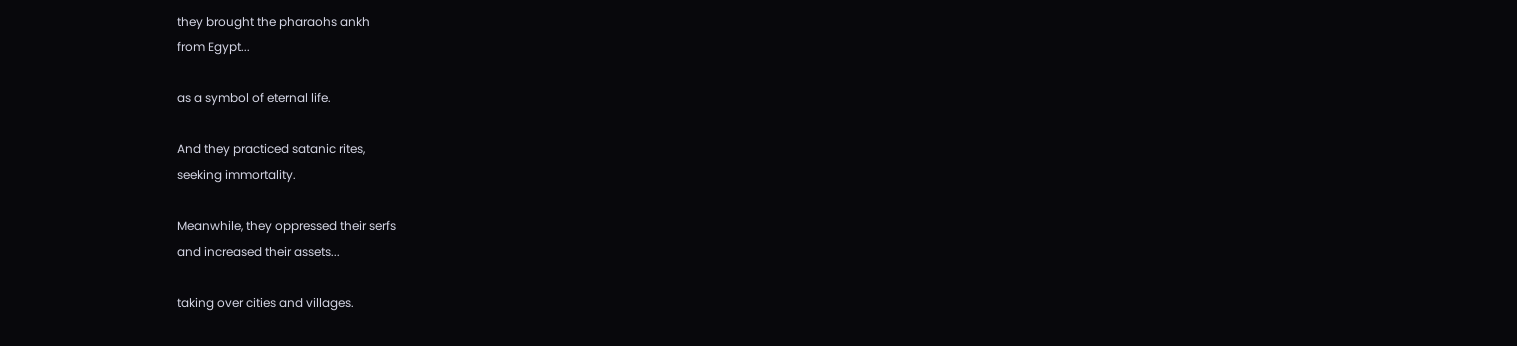they brought the pharaohs ankh
from Egypt...

as a symbol of eternal life.

And they practiced satanic rites,
seeking immortality.

Meanwhile, they oppressed their serfs
and increased their assets...

taking over cities and villages.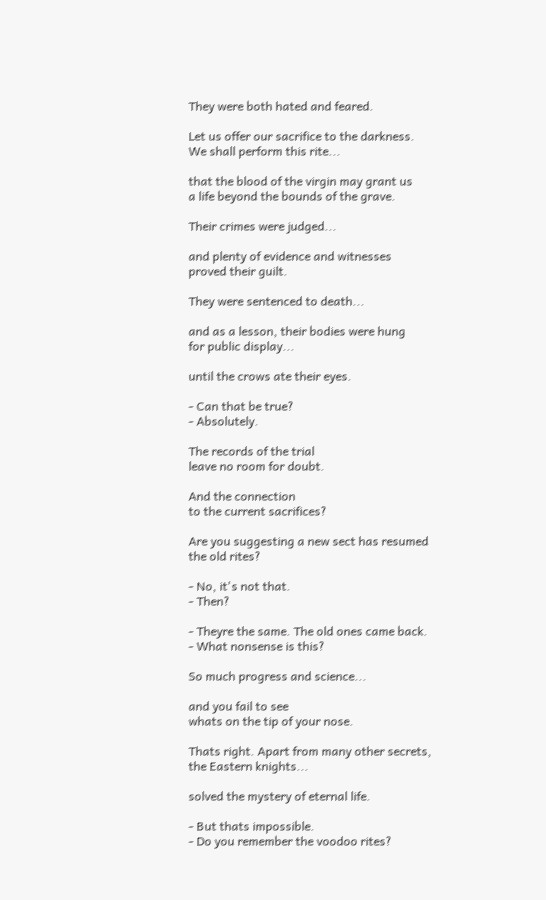They were both hated and feared.

Let us offer our sacrifice to the darkness.
We shall perform this rite...

that the blood of the virgin may grant us
a life beyond the bounds of the grave.

Their crimes were judged...

and plenty of evidence and witnesses
proved their guilt.

They were sentenced to death...

and as a lesson, their bodies were hung
for public display...

until the crows ate their eyes.

- Can that be true?
- Absolutely.

The records of the trial
leave no room for doubt.

And the connection
to the current sacrifices?

Are you suggesting a new sect has resumed
the old rites?

- No, it's not that.
- Then?

- Theyre the same. The old ones came back.
- What nonsense is this?

So much progress and science...

and you fail to see
whats on the tip of your nose.

Thats right. Apart from many other secrets,
the Eastern knights...

solved the mystery of eternal life.

- But thats impossible.
- Do you remember the voodoo rites?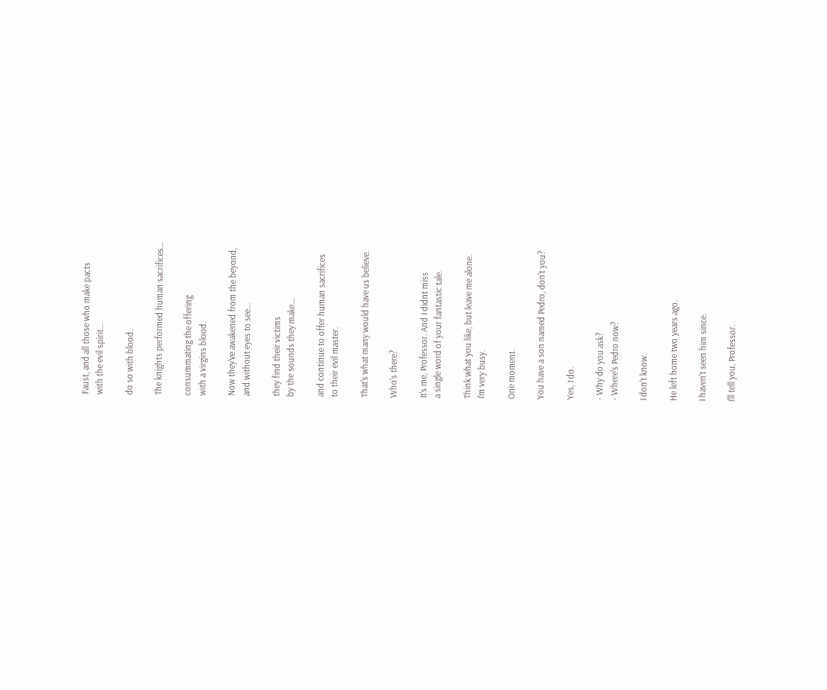Faust, and all those who make pacts
with the evil spirit...

do so with blood.

The knights performed human sacrifices...

consummating the offering
with a virgins blood.

Now they've awakened from the beyond,
and without eyes to see...

they find their victims
by the sounds they make...

and continue to offer human sacrifices
to their evil master.

That's what many would have us believe.

Who's there?

It's me, Professor. And I didnt miss
a single word of your fantastic tale.

Think what you like, but leave me alone.
I'm very busy.

One moment.

You have a son named Pedro, don't you?

Yes, I do.

- Why do you ask?
- Where's Pedro now?

I don't know.

He left home two years ago.

I haven't seen him since.

I'll tell you, Professor.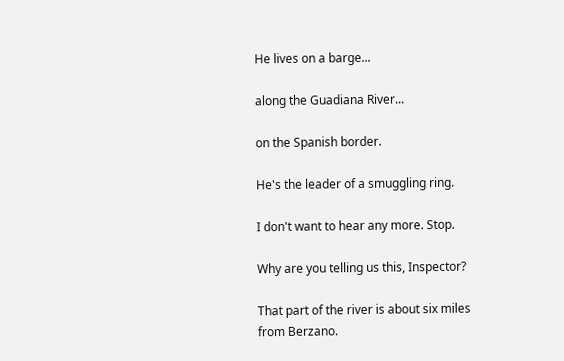He lives on a barge...

along the Guadiana River...

on the Spanish border.

He's the leader of a smuggling ring.

I don't want to hear any more. Stop.

Why are you telling us this, Inspector?

That part of the river is about six miles
from Berzano.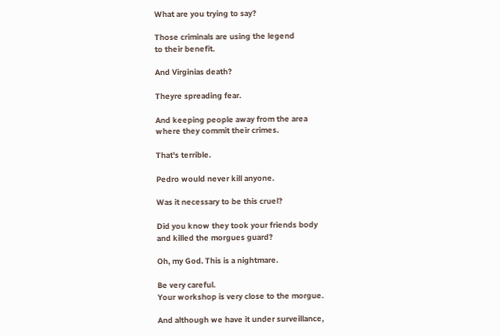What are you trying to say?

Those criminals are using the legend
to their benefit.

And Virginias death?

Theyre spreading fear.

And keeping people away from the area
where they commit their crimes.

That's terrible.

Pedro would never kill anyone.

Was it necessary to be this cruel?

Did you know they took your friends body
and killed the morgues guard?

Oh, my God. This is a nightmare.

Be very careful.
Your workshop is very close to the morgue.

And although we have it under surveillance,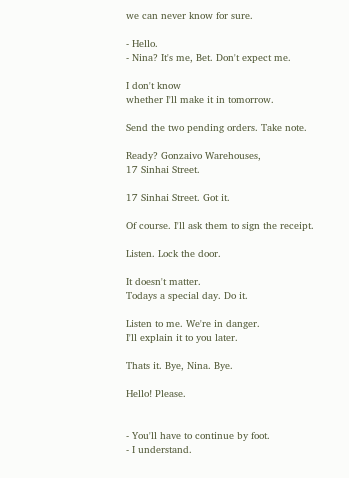we can never know for sure.

- Hello.
- Nina? It's me, Bet. Don't expect me.

I don't know
whether I'll make it in tomorrow.

Send the two pending orders. Take note.

Ready? Gonzaivo Warehouses,
17 Sinhai Street.

17 Sinhai Street. Got it.

Of course. I'll ask them to sign the receipt.

Listen. Lock the door.

It doesn't matter.
Todays a special day. Do it.

Listen to me. We're in danger.
I'll explain it to you later.

Thats it. Bye, Nina. Bye.

Hello! Please.


- You'll have to continue by foot.
- I understand.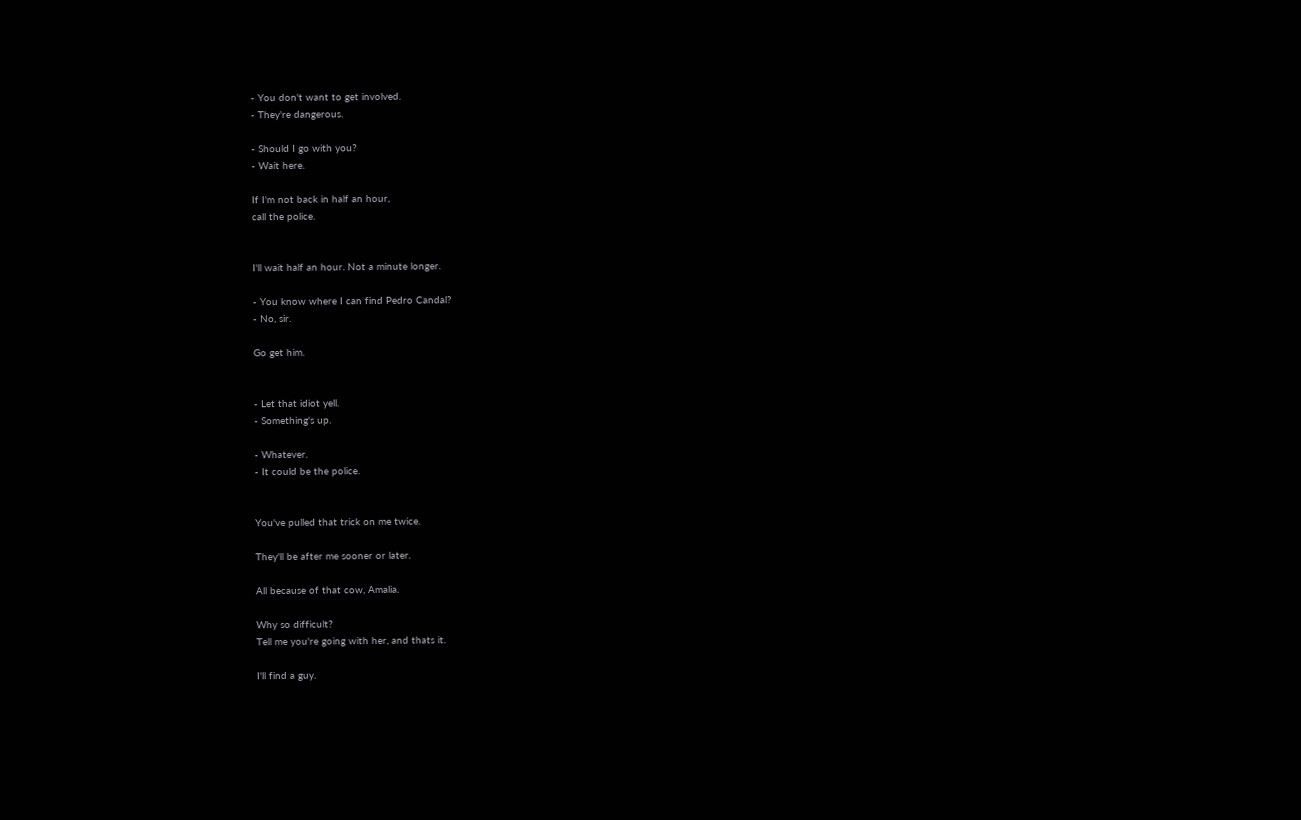- You don't want to get involved.
- They're dangerous.

- Should I go with you?
- Wait here.

If I'm not back in half an hour,
call the police.


I'll wait half an hour. Not a minute longer.

- You know where I can find Pedro Candal?
- No, sir.

Go get him.


- Let that idiot yell.
- Something's up.

- Whatever.
- It could be the police.


You've pulled that trick on me twice.

They'll be after me sooner or later.

All because of that cow, Amalia.

Why so difficult?
Tell me you're going with her, and thats it.

I'll find a guy.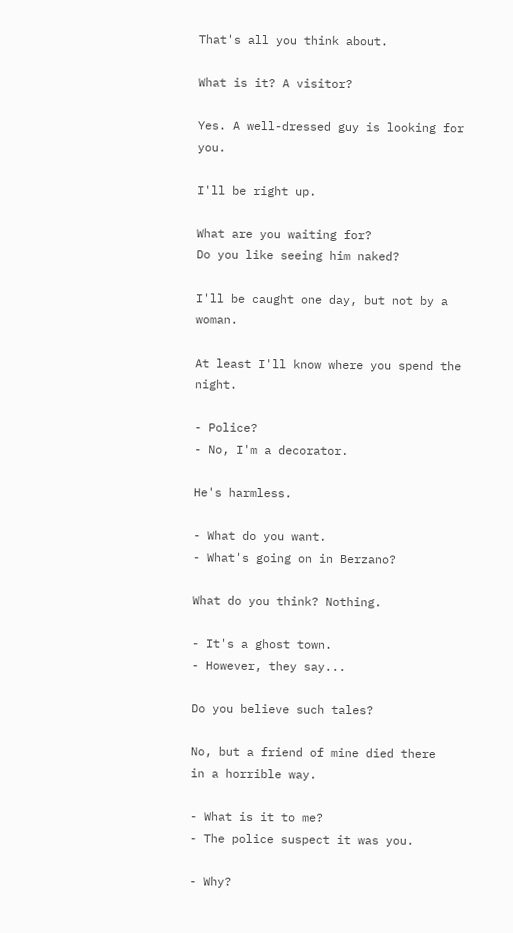That's all you think about.

What is it? A visitor?

Yes. A well-dressed guy is looking for you.

I'll be right up.

What are you waiting for?
Do you like seeing him naked?

I'll be caught one day, but not by a woman.

At least I'll know where you spend the night.

- Police?
- No, I'm a decorator.

He's harmless.

- What do you want.
- What's going on in Berzano?

What do you think? Nothing.

- It's a ghost town.
- However, they say...

Do you believe such tales?

No, but a friend of mine died there
in a horrible way.

- What is it to me?
- The police suspect it was you.

- Why?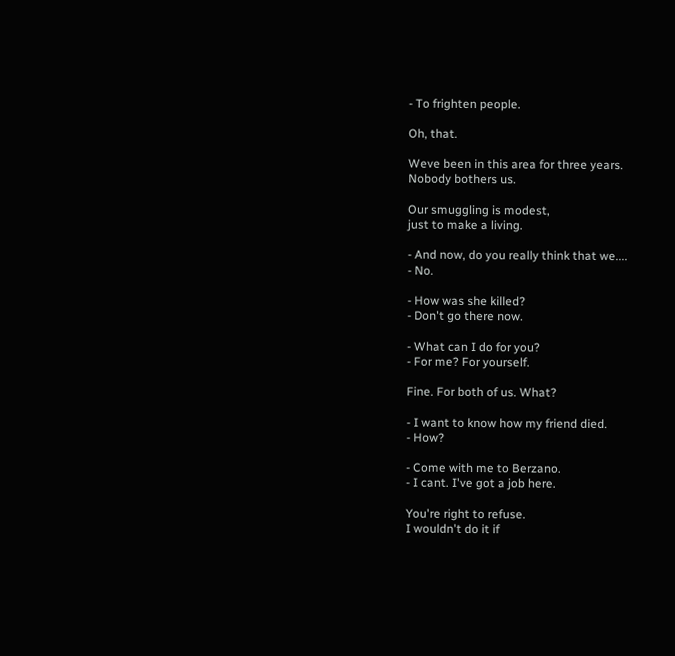- To frighten people.

Oh, that.

Weve been in this area for three years.
Nobody bothers us.

Our smuggling is modest,
just to make a living.

- And now, do you really think that we....
- No.

- How was she killed?
- Don't go there now.

- What can I do for you?
- For me? For yourself.

Fine. For both of us. What?

- I want to know how my friend died.
- How?

- Come with me to Berzano.
- I cant. I've got a job here.

You're right to refuse.
I wouldn't do it if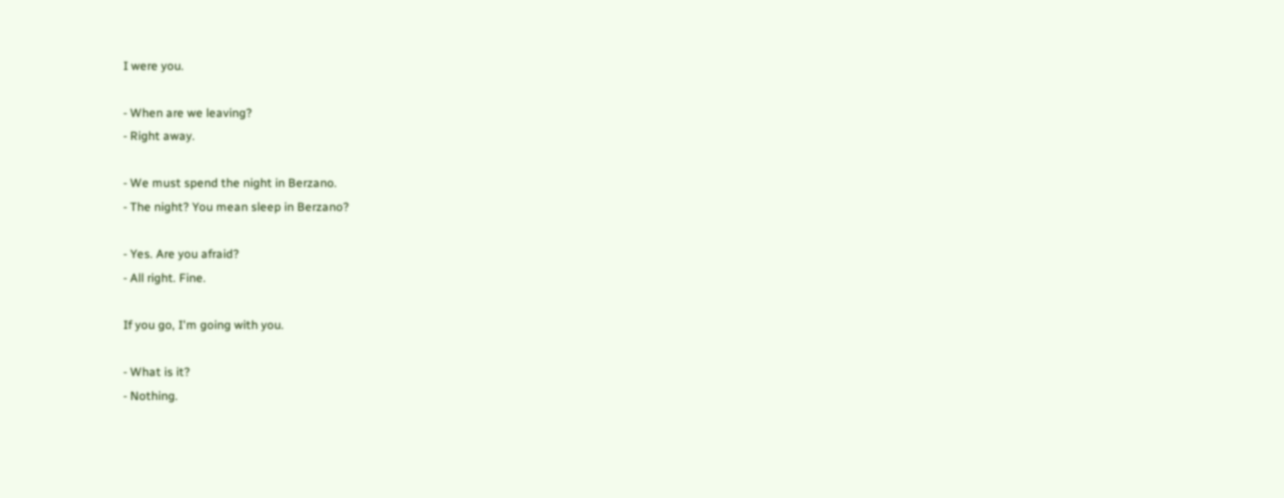I were you.

- When are we leaving?
- Right away.

- We must spend the night in Berzano.
- The night? You mean sleep in Berzano?

- Yes. Are you afraid?
- All right. Fine.

If you go, I'm going with you.

- What is it?
- Nothing.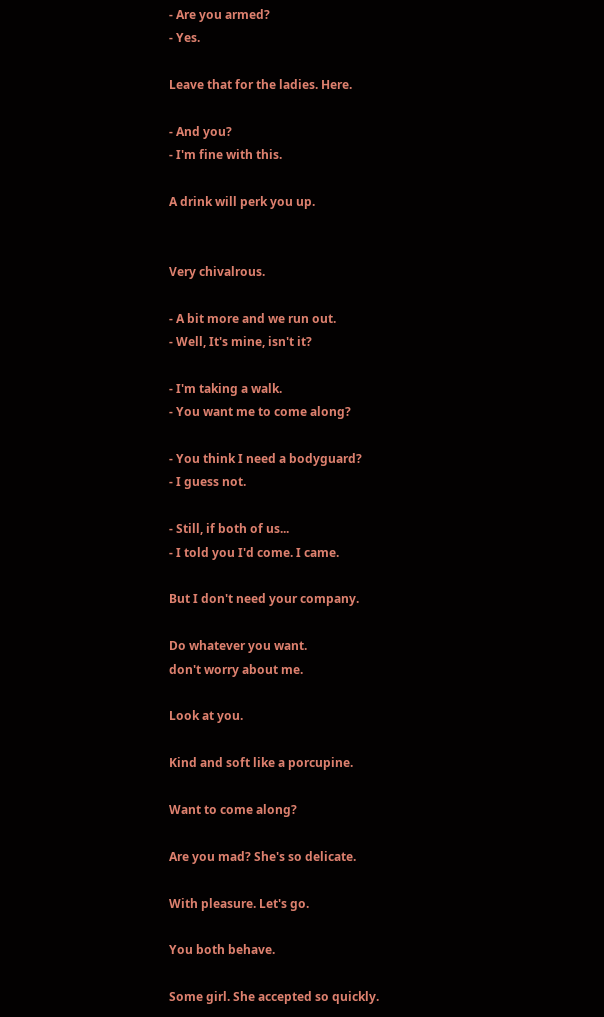- Are you armed?
- Yes.

Leave that for the ladies. Here.

- And you?
- I'm fine with this.

A drink will perk you up.


Very chivalrous.

- A bit more and we run out.
- Well, It's mine, isn't it?

- I'm taking a walk.
- You want me to come along?

- You think I need a bodyguard?
- I guess not.

- Still, if both of us...
- I told you I'd come. I came.

But I don't need your company.

Do whatever you want.
don't worry about me.

Look at you.

Kind and soft like a porcupine.

Want to come along?

Are you mad? She's so delicate.

With pleasure. Let's go.

You both behave.

Some girl. She accepted so quickly.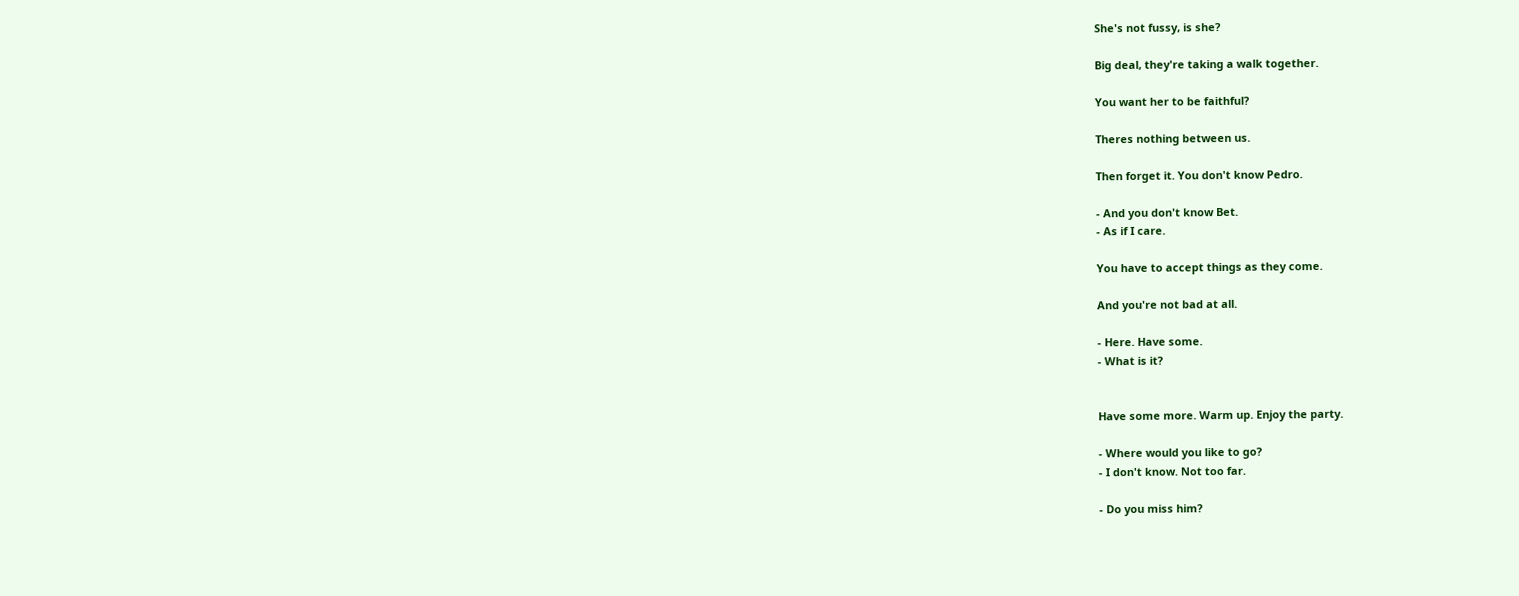She's not fussy, is she?

Big deal, they're taking a walk together.

You want her to be faithful?

Theres nothing between us.

Then forget it. You don't know Pedro.

- And you don't know Bet.
- As if I care.

You have to accept things as they come.

And you're not bad at all.

- Here. Have some.
- What is it?


Have some more. Warm up. Enjoy the party.

- Where would you like to go?
- I don't know. Not too far.

- Do you miss him?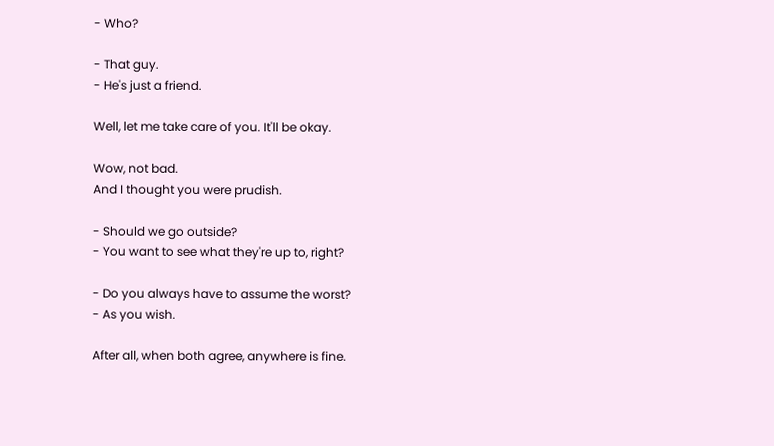- Who?

- That guy.
- He's just a friend.

Well, let me take care of you. It'll be okay.

Wow, not bad.
And I thought you were prudish.

- Should we go outside?
- You want to see what they're up to, right?

- Do you always have to assume the worst?
- As you wish.

After all, when both agree, anywhere is fine.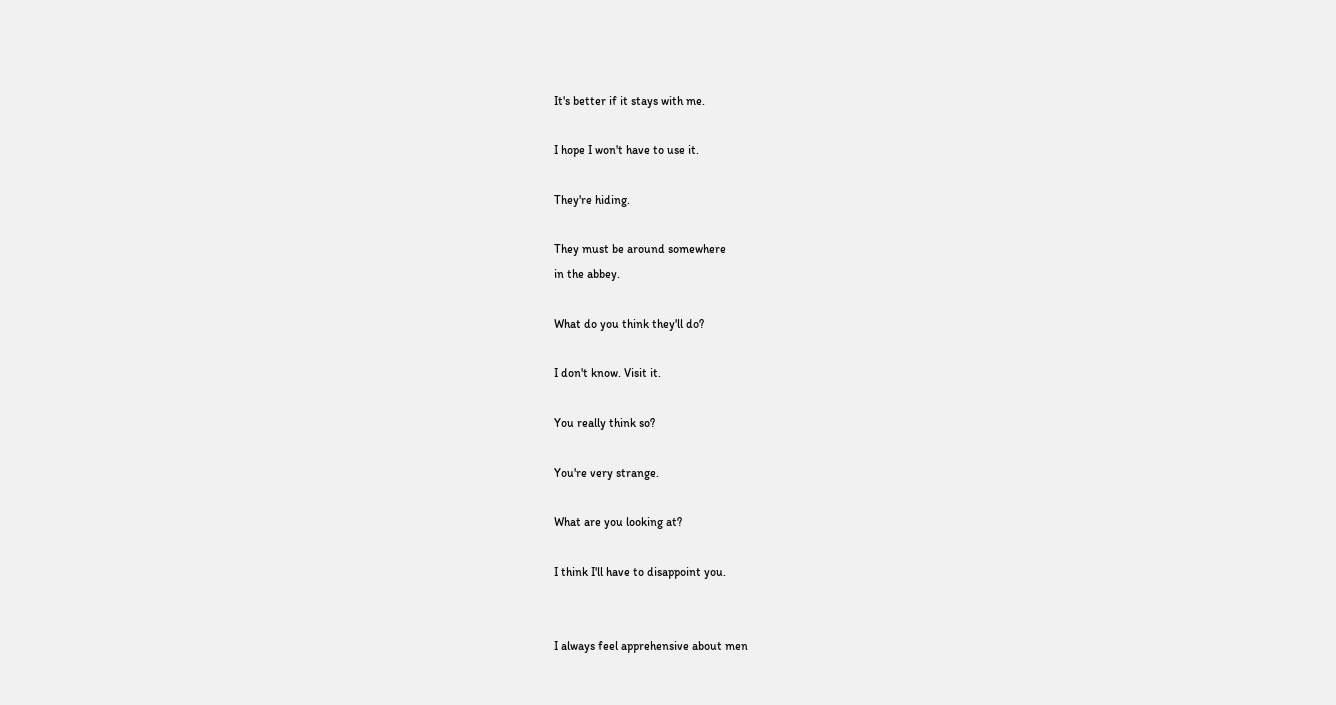It's better if it stays with me.

I hope I won't have to use it.

They're hiding.

They must be around somewhere
in the abbey.

What do you think they'll do?

I don't know. Visit it.

You really think so?

You're very strange.

What are you looking at?

I think I'll have to disappoint you.


I always feel apprehensive about men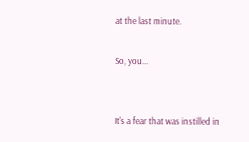at the last minute.

So, you...


It's a fear that was instilled in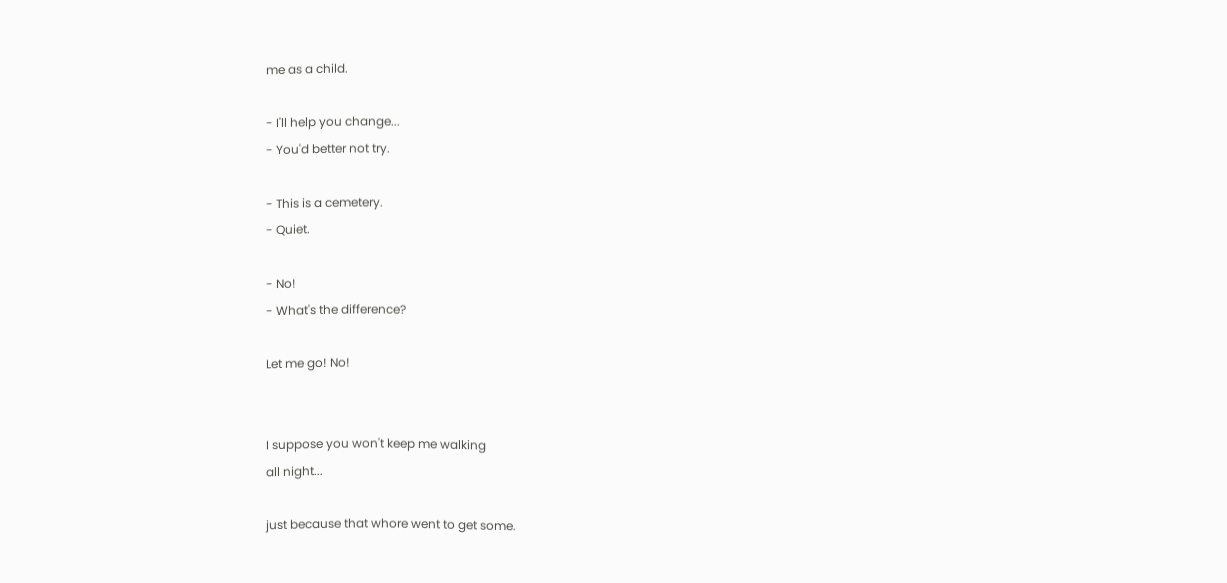me as a child.

- I'll help you change...
- You'd better not try.

- This is a cemetery.
- Quiet.

- No!
- What's the difference?

Let me go! No!


I suppose you won't keep me walking
all night...

just because that whore went to get some.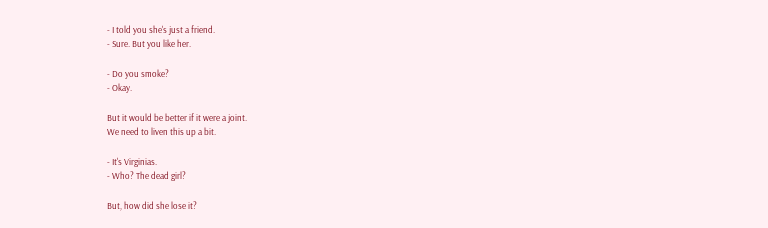- I told you she's just a friend.
- Sure. But you like her.

- Do you smoke?
- Okay.

But it would be better if it were a joint.
We need to liven this up a bit.

- It's Virginias.
- Who? The dead girl?

But, how did she lose it?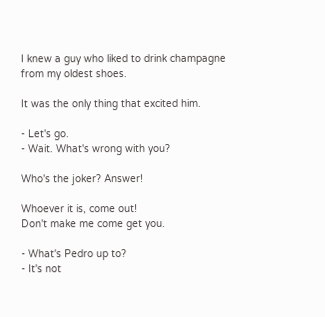I knew a guy who liked to drink champagne
from my oldest shoes.

It was the only thing that excited him.

- Let's go.
- Wait. What's wrong with you?

Who's the joker? Answer!

Whoever it is, come out!
Don't make me come get you.

- What's Pedro up to?
- It's not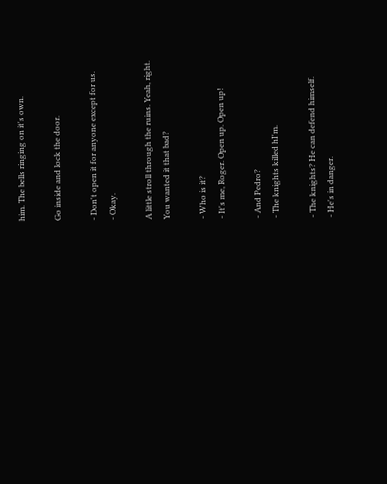him. The bells ringing on it's own.

Go inside and lock the door.

- Don't open it for anyone except for us.
- Okay.

A little stroll through the ruins. Yeah, right.
You wanted it that bad?

- Who is it?
- It's me, Roger. Open up. Open up!

- And Pedro?
- The knights killed hI'm.

- The knights? He can defend himself.
- He's in danger.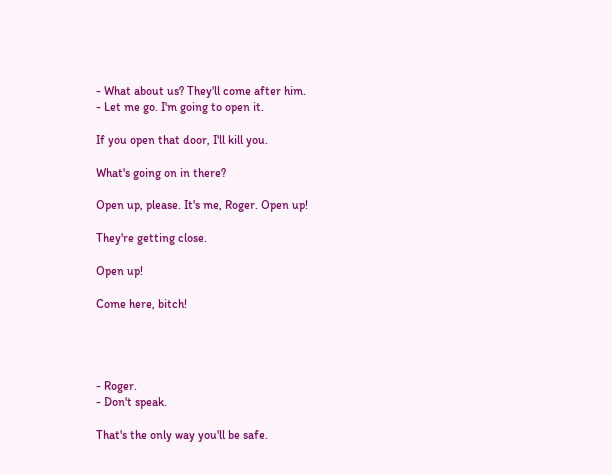- What about us? They'll come after him.
- Let me go. I'm going to open it.

If you open that door, I'll kill you.

What's going on in there?

Open up, please. It's me, Roger. Open up!

They're getting close.

Open up!

Come here, bitch!




- Roger.
- Don't speak.

That's the only way you'll be safe.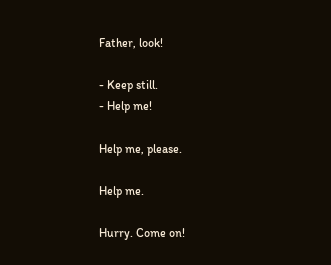Father, look!

- Keep still.
- Help me!

Help me, please.

Help me.

Hurry. Come on!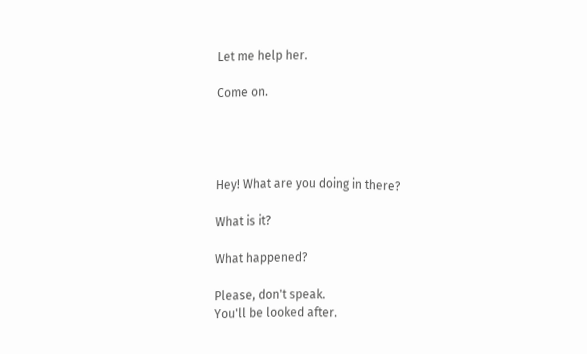Let me help her.

Come on.




Hey! What are you doing in there?

What is it?

What happened?

Please, don't speak.
You'll be looked after.